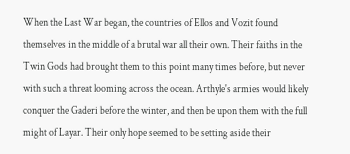When the Last War began, the countries of Ellos and Vozit found themselves in the middle of a brutal war all their own. Their faiths in the Twin Gods had brought them to this point many times before, but never with such a threat looming across the ocean. Arthyle's armies would likely conquer the Gaderi before the winter, and then be upon them with the full might of Layar. Their only hope seemed to be setting aside their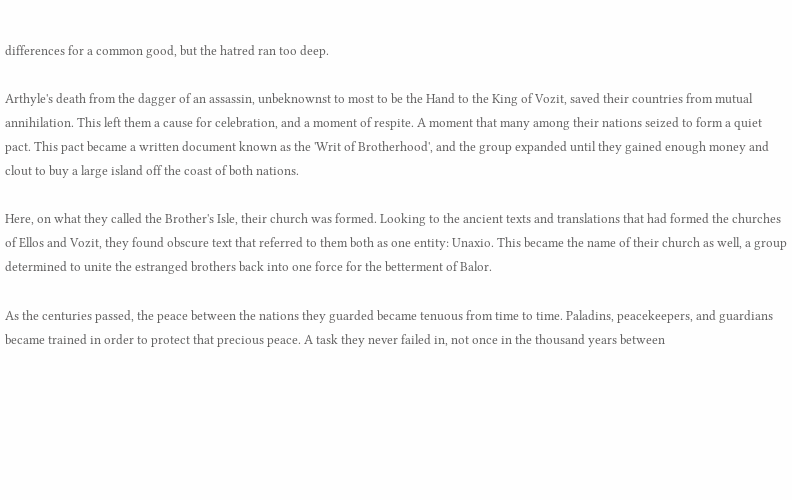differences for a common good, but the hatred ran too deep.

Arthyle's death from the dagger of an assassin, unbeknownst to most to be the Hand to the King of Vozit, saved their countries from mutual annihilation. This left them a cause for celebration, and a moment of respite. A moment that many among their nations seized to form a quiet pact. This pact became a written document known as the 'Writ of Brotherhood', and the group expanded until they gained enough money and clout to buy a large island off the coast of both nations.

Here, on what they called the Brother's Isle, their church was formed. Looking to the ancient texts and translations that had formed the churches of Ellos and Vozit, they found obscure text that referred to them both as one entity: Unaxio. This became the name of their church as well, a group determined to unite the estranged brothers back into one force for the betterment of Balor.

As the centuries passed, the peace between the nations they guarded became tenuous from time to time. Paladins, peacekeepers, and guardians became trained in order to protect that precious peace. A task they never failed in, not once in the thousand years between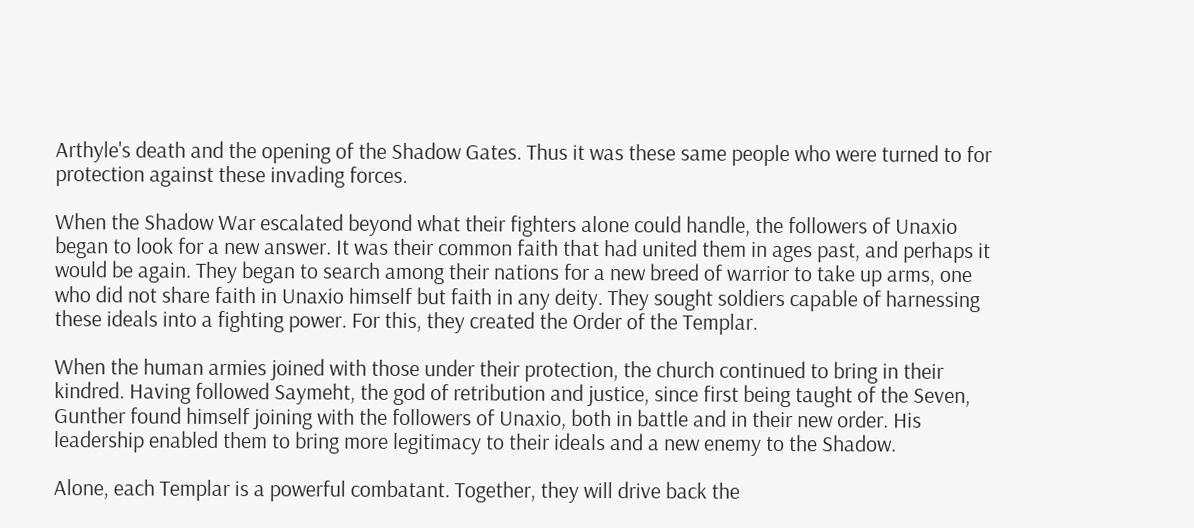Arthyle's death and the opening of the Shadow Gates. Thus it was these same people who were turned to for protection against these invading forces.

When the Shadow War escalated beyond what their fighters alone could handle, the followers of Unaxio began to look for a new answer. It was their common faith that had united them in ages past, and perhaps it would be again. They began to search among their nations for a new breed of warrior to take up arms, one who did not share faith in Unaxio himself but faith in any deity. They sought soldiers capable of harnessing these ideals into a fighting power. For this, they created the Order of the Templar.

When the human armies joined with those under their protection, the church continued to bring in their kindred. Having followed Saymeht, the god of retribution and justice, since first being taught of the Seven, Gunther found himself joining with the followers of Unaxio, both in battle and in their new order. His leadership enabled them to bring more legitimacy to their ideals and a new enemy to the Shadow.

Alone, each Templar is a powerful combatant. Together, they will drive back the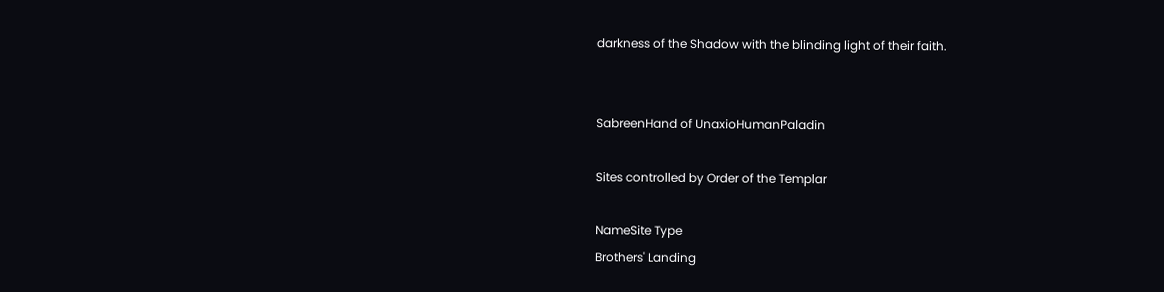darkness of the Shadow with the blinding light of their faith.


SabreenHand of UnaxioHumanPaladin

Sites controlled by Order of the Templar

NameSite Type
Brothers' Landing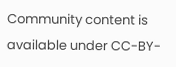Community content is available under CC-BY-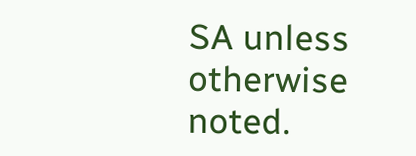SA unless otherwise noted.